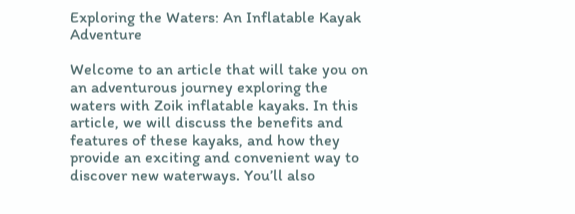Exploring the Waters: An Inflatable Kayak Adventure

Welcome to an article that will take you on an adventurous journey exploring the waters with Zoik inflatable kayaks. In this article, we will discuss the benefits and features of these kayaks, and how they provide an exciting and convenient way to discover new waterways. You’ll also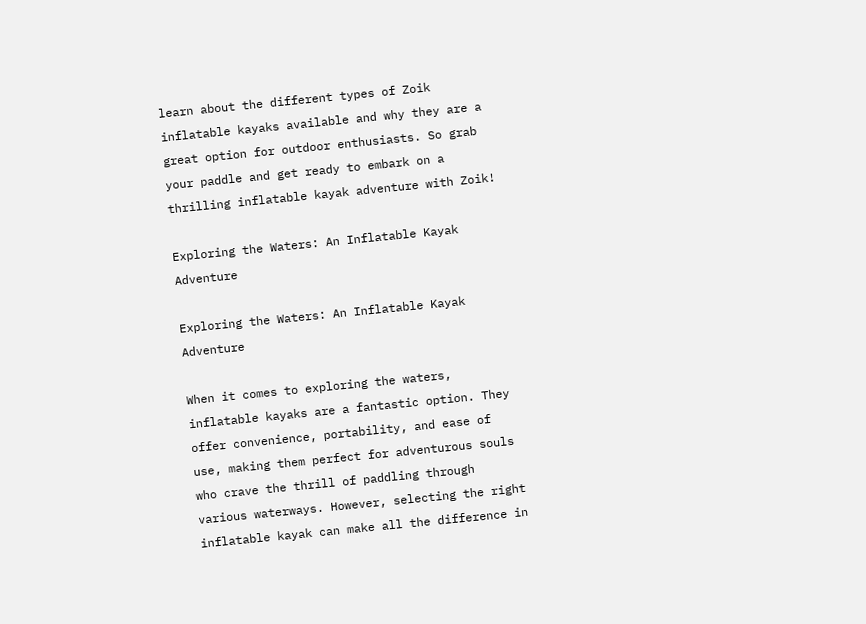learn about the different types of Zoik inflatable kayaks available and why they are a great option for outdoor enthusiasts. So grab your paddle and get ready to embark on a thrilling inflatable kayak adventure with Zoik!

Exploring the Waters: An Inflatable Kayak Adventure

Exploring the Waters: An Inflatable Kayak Adventure

When it comes to exploring the waters, inflatable kayaks are a fantastic option. They offer convenience, portability, and ease of use, making them perfect for adventurous souls who crave the thrill of paddling through various waterways. However, selecting the right inflatable kayak can make all the difference in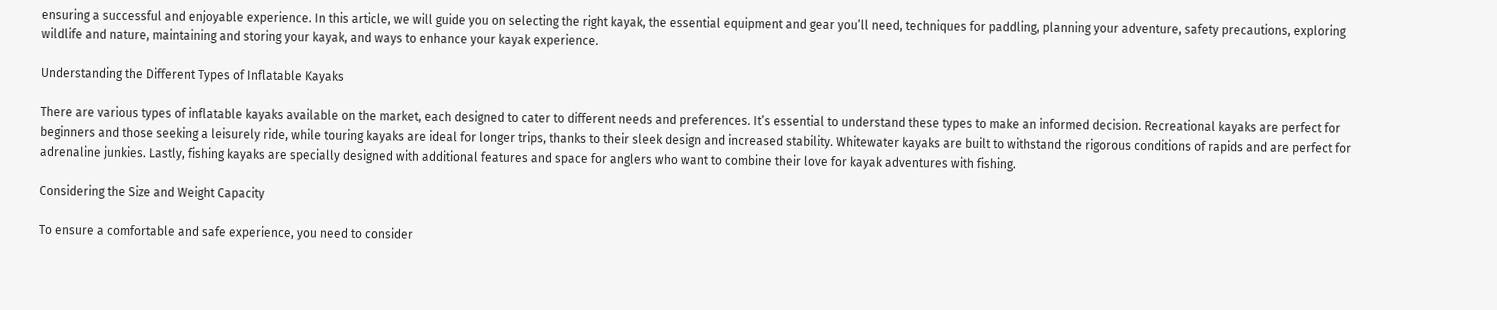ensuring a successful and enjoyable experience. In this article, we will guide you on selecting the right kayak, the essential equipment and gear you’ll need, techniques for paddling, planning your adventure, safety precautions, exploring wildlife and nature, maintaining and storing your kayak, and ways to enhance your kayak experience.

Understanding the Different Types of Inflatable Kayaks

There are various types of inflatable kayaks available on the market, each designed to cater to different needs and preferences. It’s essential to understand these types to make an informed decision. Recreational kayaks are perfect for beginners and those seeking a leisurely ride, while touring kayaks are ideal for longer trips, thanks to their sleek design and increased stability. Whitewater kayaks are built to withstand the rigorous conditions of rapids and are perfect for adrenaline junkies. Lastly, fishing kayaks are specially designed with additional features and space for anglers who want to combine their love for kayak adventures with fishing.

Considering the Size and Weight Capacity

To ensure a comfortable and safe experience, you need to consider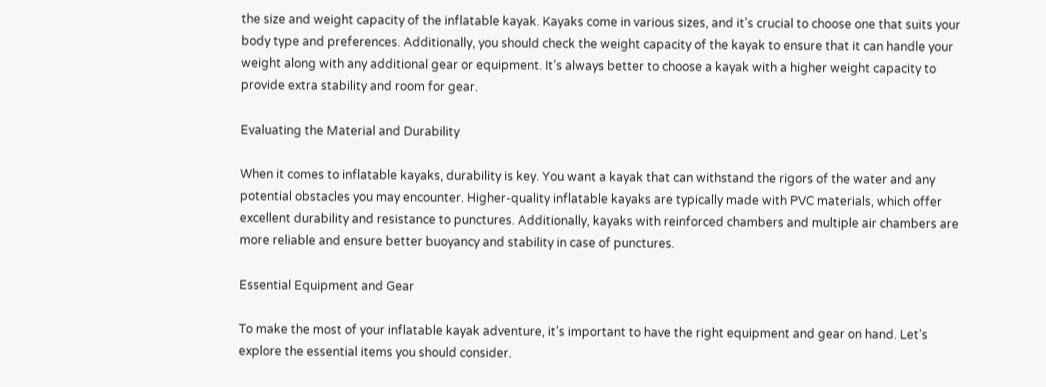the size and weight capacity of the inflatable kayak. Kayaks come in various sizes, and it’s crucial to choose one that suits your body type and preferences. Additionally, you should check the weight capacity of the kayak to ensure that it can handle your weight along with any additional gear or equipment. It’s always better to choose a kayak with a higher weight capacity to provide extra stability and room for gear.

Evaluating the Material and Durability

When it comes to inflatable kayaks, durability is key. You want a kayak that can withstand the rigors of the water and any potential obstacles you may encounter. Higher-quality inflatable kayaks are typically made with PVC materials, which offer excellent durability and resistance to punctures. Additionally, kayaks with reinforced chambers and multiple air chambers are more reliable and ensure better buoyancy and stability in case of punctures.

Essential Equipment and Gear

To make the most of your inflatable kayak adventure, it’s important to have the right equipment and gear on hand. Let’s explore the essential items you should consider.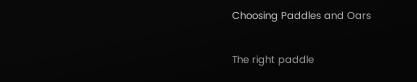Choosing Paddles and Oars

The right paddle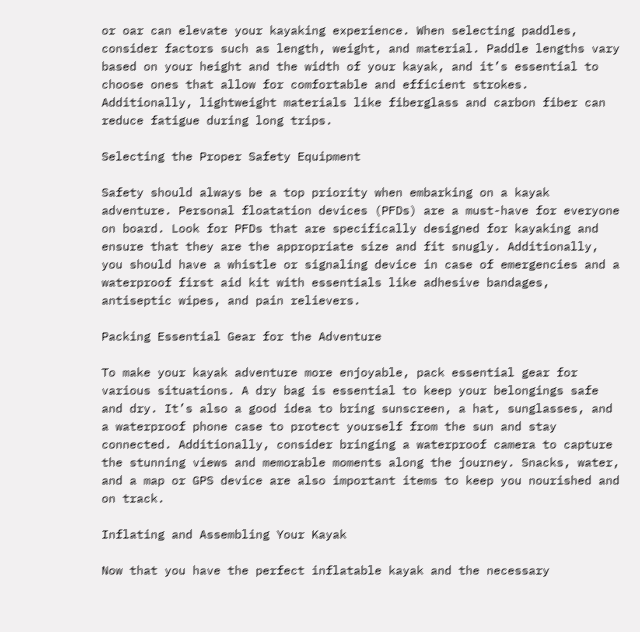or oar can elevate your kayaking experience. When selecting paddles, consider factors such as length, weight, and material. Paddle lengths vary based on your height and the width of your kayak, and it’s essential to choose ones that allow for comfortable and efficient strokes. Additionally, lightweight materials like fiberglass and carbon fiber can reduce fatigue during long trips.

Selecting the Proper Safety Equipment

Safety should always be a top priority when embarking on a kayak adventure. Personal floatation devices (PFDs) are a must-have for everyone on board. Look for PFDs that are specifically designed for kayaking and ensure that they are the appropriate size and fit snugly. Additionally, you should have a whistle or signaling device in case of emergencies and a waterproof first aid kit with essentials like adhesive bandages, antiseptic wipes, and pain relievers.

Packing Essential Gear for the Adventure

To make your kayak adventure more enjoyable, pack essential gear for various situations. A dry bag is essential to keep your belongings safe and dry. It’s also a good idea to bring sunscreen, a hat, sunglasses, and a waterproof phone case to protect yourself from the sun and stay connected. Additionally, consider bringing a waterproof camera to capture the stunning views and memorable moments along the journey. Snacks, water, and a map or GPS device are also important items to keep you nourished and on track.

Inflating and Assembling Your Kayak

Now that you have the perfect inflatable kayak and the necessary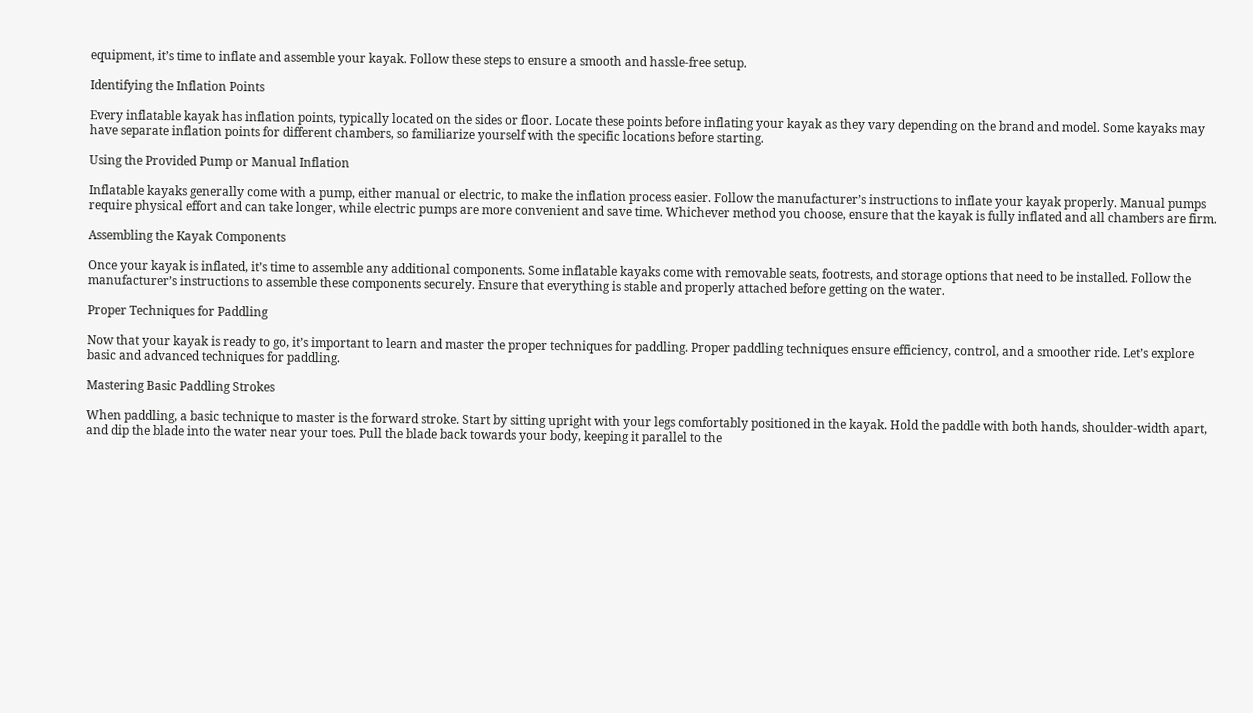equipment, it’s time to inflate and assemble your kayak. Follow these steps to ensure a smooth and hassle-free setup.

Identifying the Inflation Points

Every inflatable kayak has inflation points, typically located on the sides or floor. Locate these points before inflating your kayak as they vary depending on the brand and model. Some kayaks may have separate inflation points for different chambers, so familiarize yourself with the specific locations before starting.

Using the Provided Pump or Manual Inflation

Inflatable kayaks generally come with a pump, either manual or electric, to make the inflation process easier. Follow the manufacturer’s instructions to inflate your kayak properly. Manual pumps require physical effort and can take longer, while electric pumps are more convenient and save time. Whichever method you choose, ensure that the kayak is fully inflated and all chambers are firm.

Assembling the Kayak Components

Once your kayak is inflated, it’s time to assemble any additional components. Some inflatable kayaks come with removable seats, footrests, and storage options that need to be installed. Follow the manufacturer’s instructions to assemble these components securely. Ensure that everything is stable and properly attached before getting on the water.

Proper Techniques for Paddling

Now that your kayak is ready to go, it’s important to learn and master the proper techniques for paddling. Proper paddling techniques ensure efficiency, control, and a smoother ride. Let’s explore basic and advanced techniques for paddling.

Mastering Basic Paddling Strokes

When paddling, a basic technique to master is the forward stroke. Start by sitting upright with your legs comfortably positioned in the kayak. Hold the paddle with both hands, shoulder-width apart, and dip the blade into the water near your toes. Pull the blade back towards your body, keeping it parallel to the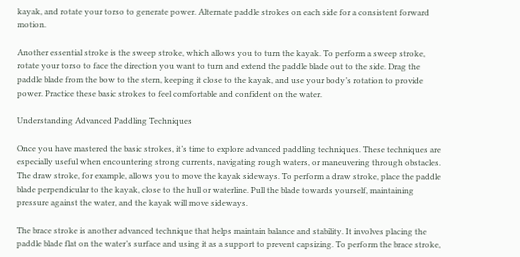kayak, and rotate your torso to generate power. Alternate paddle strokes on each side for a consistent forward motion.

Another essential stroke is the sweep stroke, which allows you to turn the kayak. To perform a sweep stroke, rotate your torso to face the direction you want to turn and extend the paddle blade out to the side. Drag the paddle blade from the bow to the stern, keeping it close to the kayak, and use your body’s rotation to provide power. Practice these basic strokes to feel comfortable and confident on the water.

Understanding Advanced Paddling Techniques

Once you have mastered the basic strokes, it’s time to explore advanced paddling techniques. These techniques are especially useful when encountering strong currents, navigating rough waters, or maneuvering through obstacles. The draw stroke, for example, allows you to move the kayak sideways. To perform a draw stroke, place the paddle blade perpendicular to the kayak, close to the hull or waterline. Pull the blade towards yourself, maintaining pressure against the water, and the kayak will move sideways.

The brace stroke is another advanced technique that helps maintain balance and stability. It involves placing the paddle blade flat on the water’s surface and using it as a support to prevent capsizing. To perform the brace stroke,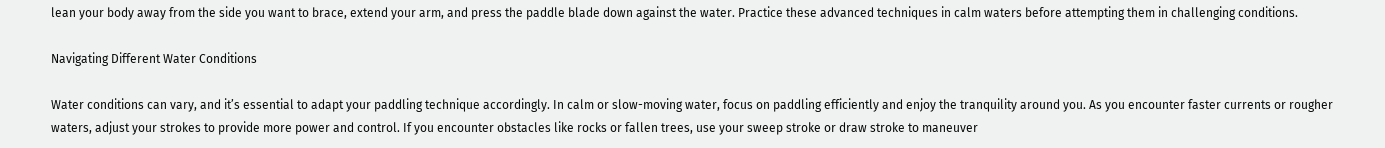lean your body away from the side you want to brace, extend your arm, and press the paddle blade down against the water. Practice these advanced techniques in calm waters before attempting them in challenging conditions.

Navigating Different Water Conditions

Water conditions can vary, and it’s essential to adapt your paddling technique accordingly. In calm or slow-moving water, focus on paddling efficiently and enjoy the tranquility around you. As you encounter faster currents or rougher waters, adjust your strokes to provide more power and control. If you encounter obstacles like rocks or fallen trees, use your sweep stroke or draw stroke to maneuver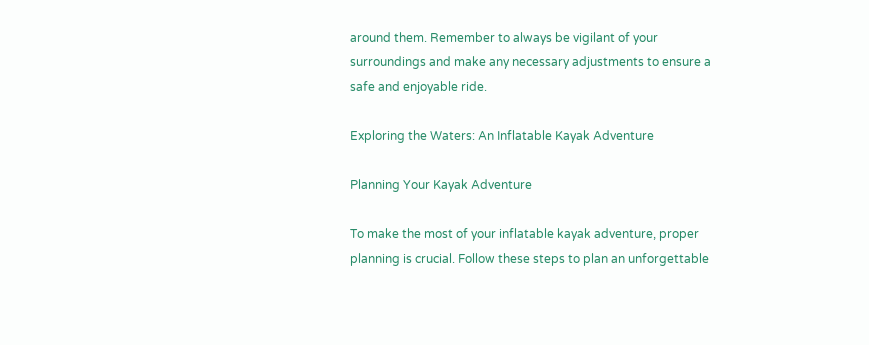around them. Remember to always be vigilant of your surroundings and make any necessary adjustments to ensure a safe and enjoyable ride.

Exploring the Waters: An Inflatable Kayak Adventure

Planning Your Kayak Adventure

To make the most of your inflatable kayak adventure, proper planning is crucial. Follow these steps to plan an unforgettable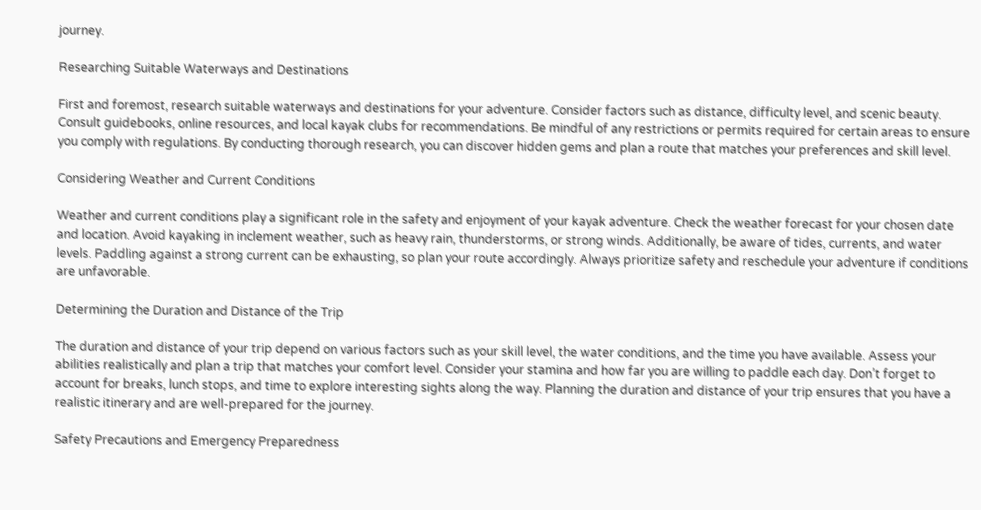journey.

Researching Suitable Waterways and Destinations

First and foremost, research suitable waterways and destinations for your adventure. Consider factors such as distance, difficulty level, and scenic beauty. Consult guidebooks, online resources, and local kayak clubs for recommendations. Be mindful of any restrictions or permits required for certain areas to ensure you comply with regulations. By conducting thorough research, you can discover hidden gems and plan a route that matches your preferences and skill level.

Considering Weather and Current Conditions

Weather and current conditions play a significant role in the safety and enjoyment of your kayak adventure. Check the weather forecast for your chosen date and location. Avoid kayaking in inclement weather, such as heavy rain, thunderstorms, or strong winds. Additionally, be aware of tides, currents, and water levels. Paddling against a strong current can be exhausting, so plan your route accordingly. Always prioritize safety and reschedule your adventure if conditions are unfavorable.

Determining the Duration and Distance of the Trip

The duration and distance of your trip depend on various factors such as your skill level, the water conditions, and the time you have available. Assess your abilities realistically and plan a trip that matches your comfort level. Consider your stamina and how far you are willing to paddle each day. Don’t forget to account for breaks, lunch stops, and time to explore interesting sights along the way. Planning the duration and distance of your trip ensures that you have a realistic itinerary and are well-prepared for the journey.

Safety Precautions and Emergency Preparedness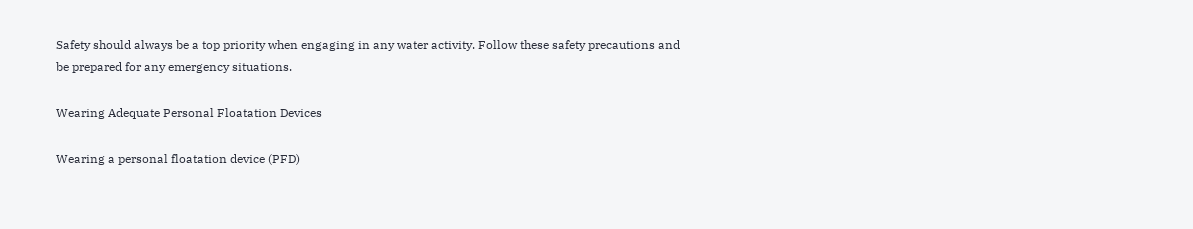Safety should always be a top priority when engaging in any water activity. Follow these safety precautions and be prepared for any emergency situations.

Wearing Adequate Personal Floatation Devices

Wearing a personal floatation device (PFD)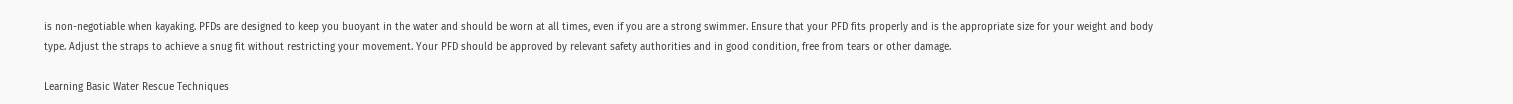is non-negotiable when kayaking. PFDs are designed to keep you buoyant in the water and should be worn at all times, even if you are a strong swimmer. Ensure that your PFD fits properly and is the appropriate size for your weight and body type. Adjust the straps to achieve a snug fit without restricting your movement. Your PFD should be approved by relevant safety authorities and in good condition, free from tears or other damage.

Learning Basic Water Rescue Techniques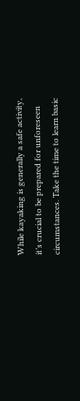While kayaking is generally a safe activity, it’s crucial to be prepared for unforeseen circumstances. Take the time to learn basic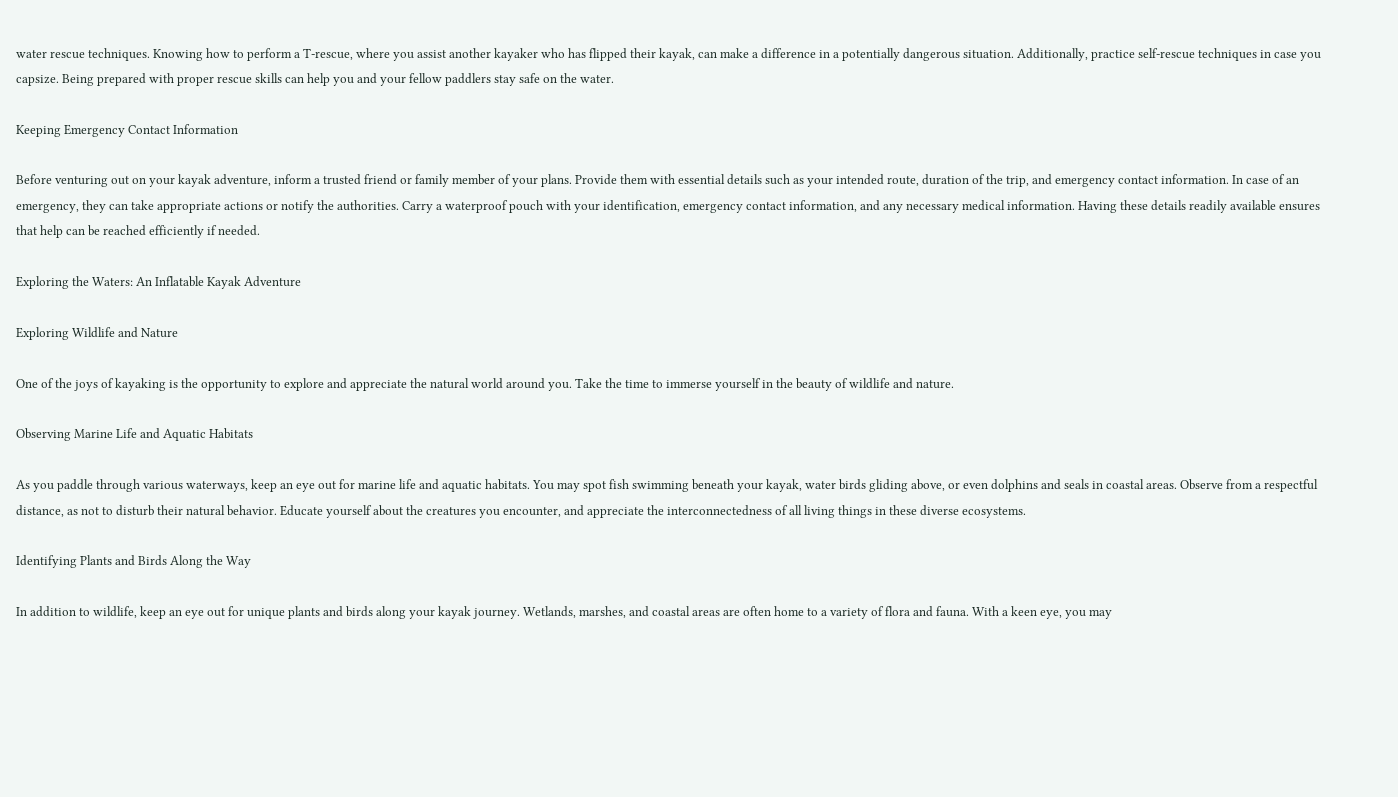water rescue techniques. Knowing how to perform a T-rescue, where you assist another kayaker who has flipped their kayak, can make a difference in a potentially dangerous situation. Additionally, practice self-rescue techniques in case you capsize. Being prepared with proper rescue skills can help you and your fellow paddlers stay safe on the water.

Keeping Emergency Contact Information

Before venturing out on your kayak adventure, inform a trusted friend or family member of your plans. Provide them with essential details such as your intended route, duration of the trip, and emergency contact information. In case of an emergency, they can take appropriate actions or notify the authorities. Carry a waterproof pouch with your identification, emergency contact information, and any necessary medical information. Having these details readily available ensures that help can be reached efficiently if needed.

Exploring the Waters: An Inflatable Kayak Adventure

Exploring Wildlife and Nature

One of the joys of kayaking is the opportunity to explore and appreciate the natural world around you. Take the time to immerse yourself in the beauty of wildlife and nature.

Observing Marine Life and Aquatic Habitats

As you paddle through various waterways, keep an eye out for marine life and aquatic habitats. You may spot fish swimming beneath your kayak, water birds gliding above, or even dolphins and seals in coastal areas. Observe from a respectful distance, as not to disturb their natural behavior. Educate yourself about the creatures you encounter, and appreciate the interconnectedness of all living things in these diverse ecosystems.

Identifying Plants and Birds Along the Way

In addition to wildlife, keep an eye out for unique plants and birds along your kayak journey. Wetlands, marshes, and coastal areas are often home to a variety of flora and fauna. With a keen eye, you may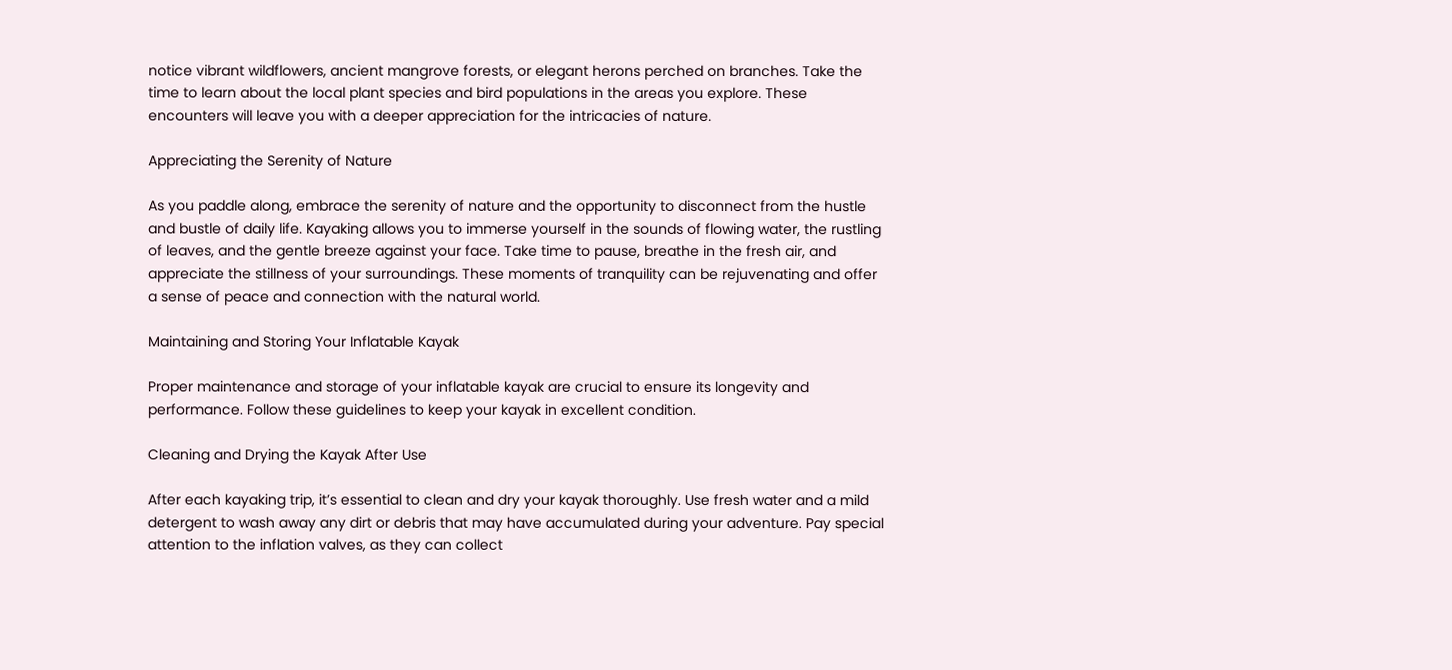notice vibrant wildflowers, ancient mangrove forests, or elegant herons perched on branches. Take the time to learn about the local plant species and bird populations in the areas you explore. These encounters will leave you with a deeper appreciation for the intricacies of nature.

Appreciating the Serenity of Nature

As you paddle along, embrace the serenity of nature and the opportunity to disconnect from the hustle and bustle of daily life. Kayaking allows you to immerse yourself in the sounds of flowing water, the rustling of leaves, and the gentle breeze against your face. Take time to pause, breathe in the fresh air, and appreciate the stillness of your surroundings. These moments of tranquility can be rejuvenating and offer a sense of peace and connection with the natural world.

Maintaining and Storing Your Inflatable Kayak

Proper maintenance and storage of your inflatable kayak are crucial to ensure its longevity and performance. Follow these guidelines to keep your kayak in excellent condition.

Cleaning and Drying the Kayak After Use

After each kayaking trip, it’s essential to clean and dry your kayak thoroughly. Use fresh water and a mild detergent to wash away any dirt or debris that may have accumulated during your adventure. Pay special attention to the inflation valves, as they can collect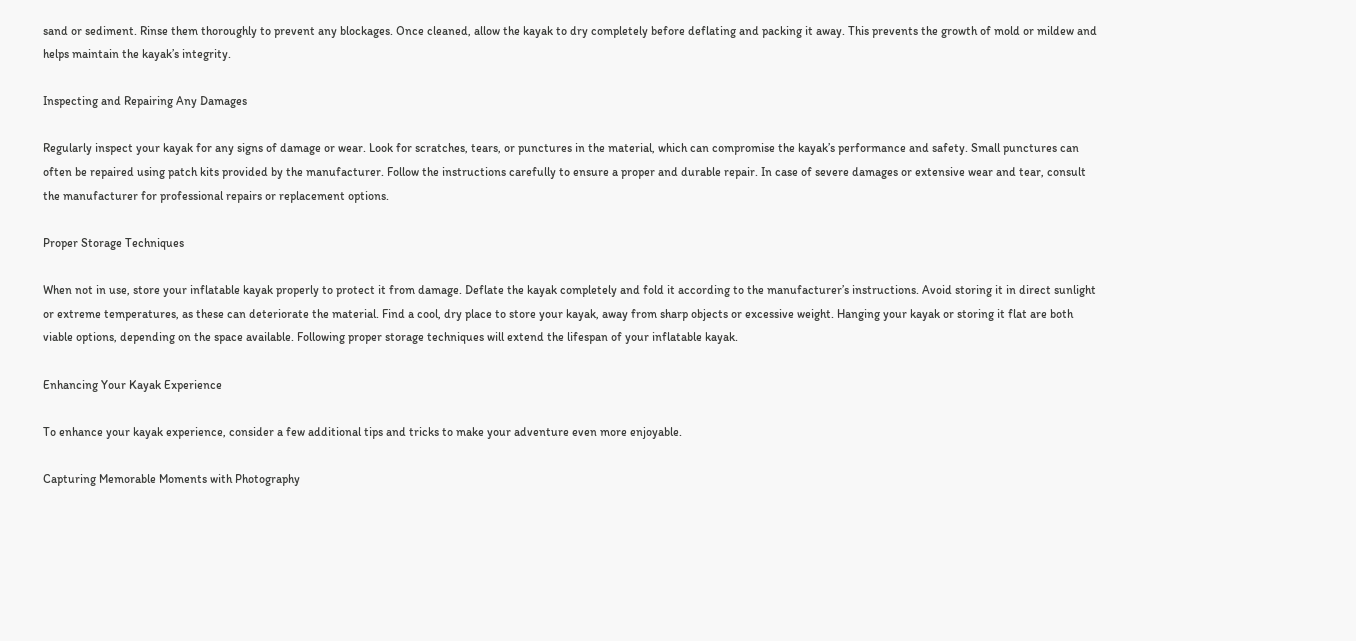sand or sediment. Rinse them thoroughly to prevent any blockages. Once cleaned, allow the kayak to dry completely before deflating and packing it away. This prevents the growth of mold or mildew and helps maintain the kayak’s integrity.

Inspecting and Repairing Any Damages

Regularly inspect your kayak for any signs of damage or wear. Look for scratches, tears, or punctures in the material, which can compromise the kayak’s performance and safety. Small punctures can often be repaired using patch kits provided by the manufacturer. Follow the instructions carefully to ensure a proper and durable repair. In case of severe damages or extensive wear and tear, consult the manufacturer for professional repairs or replacement options.

Proper Storage Techniques

When not in use, store your inflatable kayak properly to protect it from damage. Deflate the kayak completely and fold it according to the manufacturer’s instructions. Avoid storing it in direct sunlight or extreme temperatures, as these can deteriorate the material. Find a cool, dry place to store your kayak, away from sharp objects or excessive weight. Hanging your kayak or storing it flat are both viable options, depending on the space available. Following proper storage techniques will extend the lifespan of your inflatable kayak.

Enhancing Your Kayak Experience

To enhance your kayak experience, consider a few additional tips and tricks to make your adventure even more enjoyable.

Capturing Memorable Moments with Photography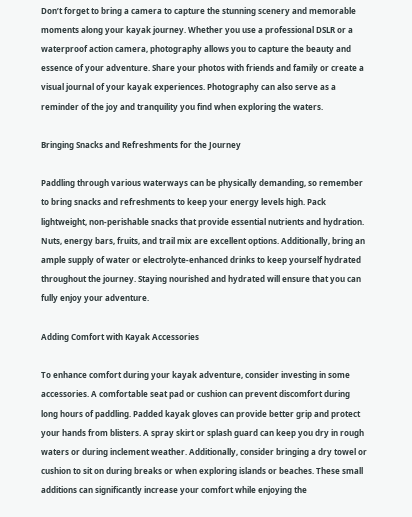Don’t forget to bring a camera to capture the stunning scenery and memorable moments along your kayak journey. Whether you use a professional DSLR or a waterproof action camera, photography allows you to capture the beauty and essence of your adventure. Share your photos with friends and family or create a visual journal of your kayak experiences. Photography can also serve as a reminder of the joy and tranquility you find when exploring the waters.

Bringing Snacks and Refreshments for the Journey

Paddling through various waterways can be physically demanding, so remember to bring snacks and refreshments to keep your energy levels high. Pack lightweight, non-perishable snacks that provide essential nutrients and hydration. Nuts, energy bars, fruits, and trail mix are excellent options. Additionally, bring an ample supply of water or electrolyte-enhanced drinks to keep yourself hydrated throughout the journey. Staying nourished and hydrated will ensure that you can fully enjoy your adventure.

Adding Comfort with Kayak Accessories

To enhance comfort during your kayak adventure, consider investing in some accessories. A comfortable seat pad or cushion can prevent discomfort during long hours of paddling. Padded kayak gloves can provide better grip and protect your hands from blisters. A spray skirt or splash guard can keep you dry in rough waters or during inclement weather. Additionally, consider bringing a dry towel or cushion to sit on during breaks or when exploring islands or beaches. These small additions can significantly increase your comfort while enjoying the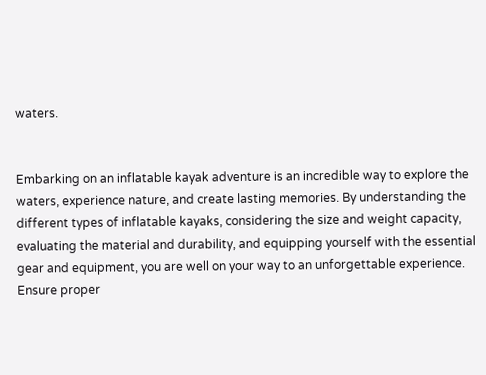waters.


Embarking on an inflatable kayak adventure is an incredible way to explore the waters, experience nature, and create lasting memories. By understanding the different types of inflatable kayaks, considering the size and weight capacity, evaluating the material and durability, and equipping yourself with the essential gear and equipment, you are well on your way to an unforgettable experience. Ensure proper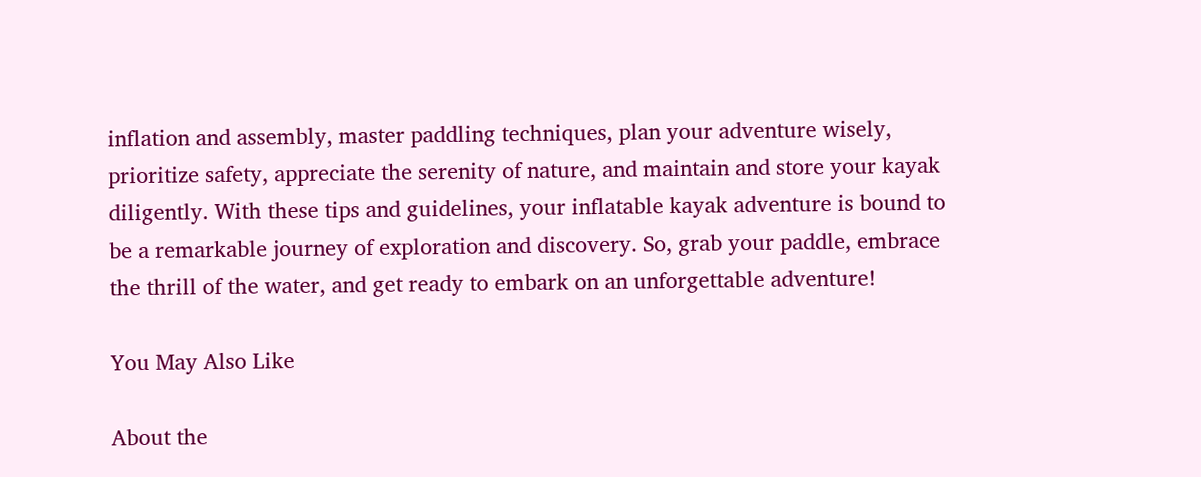inflation and assembly, master paddling techniques, plan your adventure wisely, prioritize safety, appreciate the serenity of nature, and maintain and store your kayak diligently. With these tips and guidelines, your inflatable kayak adventure is bound to be a remarkable journey of exploration and discovery. So, grab your paddle, embrace the thrill of the water, and get ready to embark on an unforgettable adventure!

You May Also Like

About the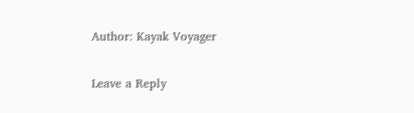Author: Kayak Voyager

Leave a Reply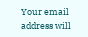Your email address will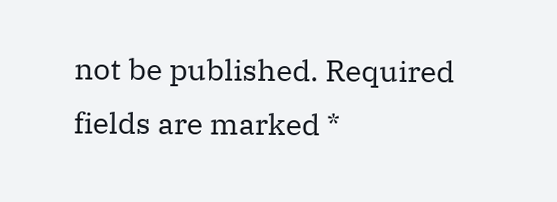not be published. Required fields are marked *